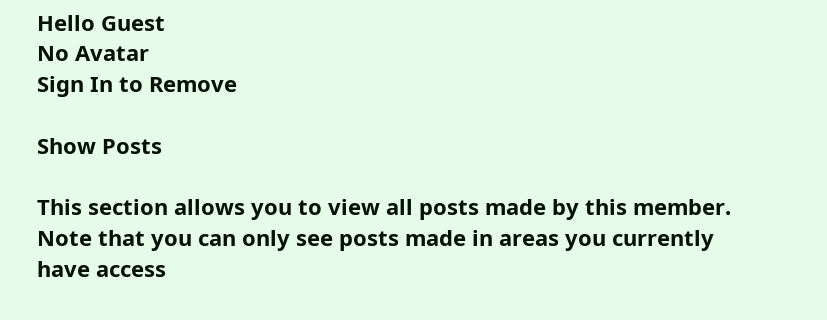Hello Guest
No Avatar
Sign In to Remove

Show Posts

This section allows you to view all posts made by this member. Note that you can only see posts made in areas you currently have access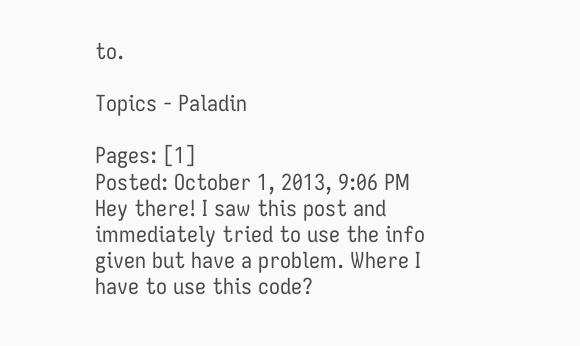to.

Topics - Paladin

Pages: [1]
Posted: October 1, 2013, 9:06 PM
Hey there! I saw this post and immediately tried to use the info given but have a problem. Where I have to use this code?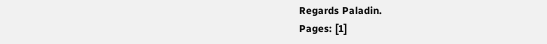Regards Paladin.
Pages: [1]